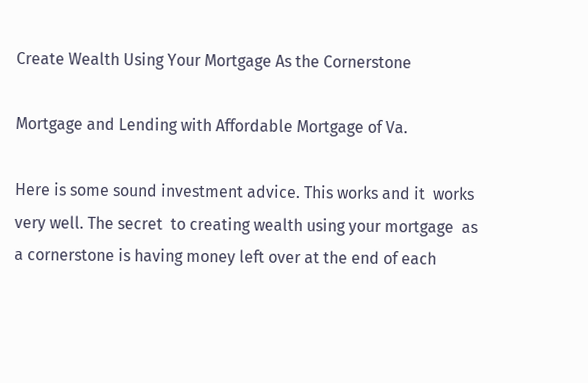Create Wealth Using Your Mortgage As the Cornerstone

Mortgage and Lending with Affordable Mortgage of Va.

Here is some sound investment advice. This works and it  works very well. The secret  to creating wealth using your mortgage  as a cornerstone is having money left over at the end of each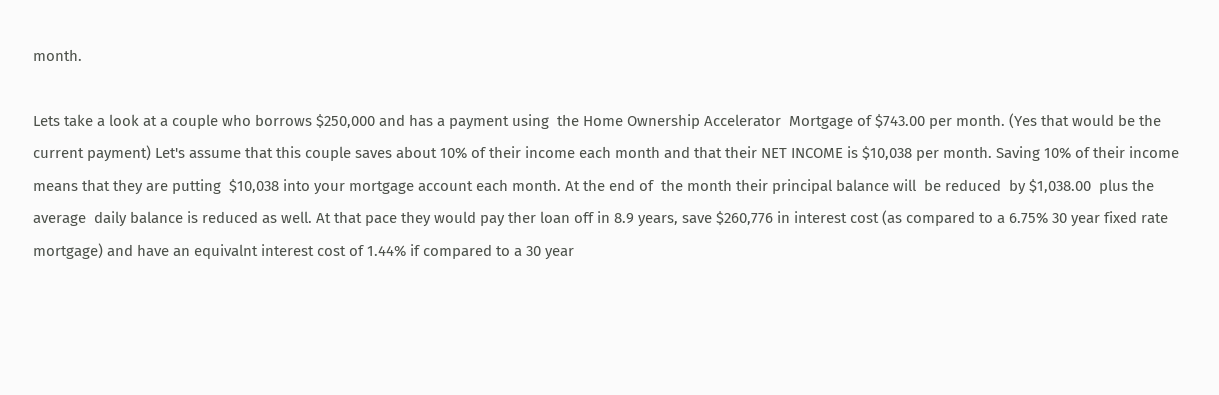month.

Lets take a look at a couple who borrows $250,000 and has a payment using  the Home Ownership Accelerator  Mortgage of $743.00 per month. (Yes that would be the current payment) Let's assume that this couple saves about 10% of their income each month and that their NET INCOME is $10,038 per month. Saving 10% of their income  means that they are putting  $10,038 into your mortgage account each month. At the end of  the month their principal balance will  be reduced  by $1,038.00  plus the average  daily balance is reduced as well. At that pace they would pay ther loan off in 8.9 years, save $260,776 in interest cost (as compared to a 6.75% 30 year fixed rate mortgage) and have an equivalnt interest cost of 1.44% if compared to a 30 year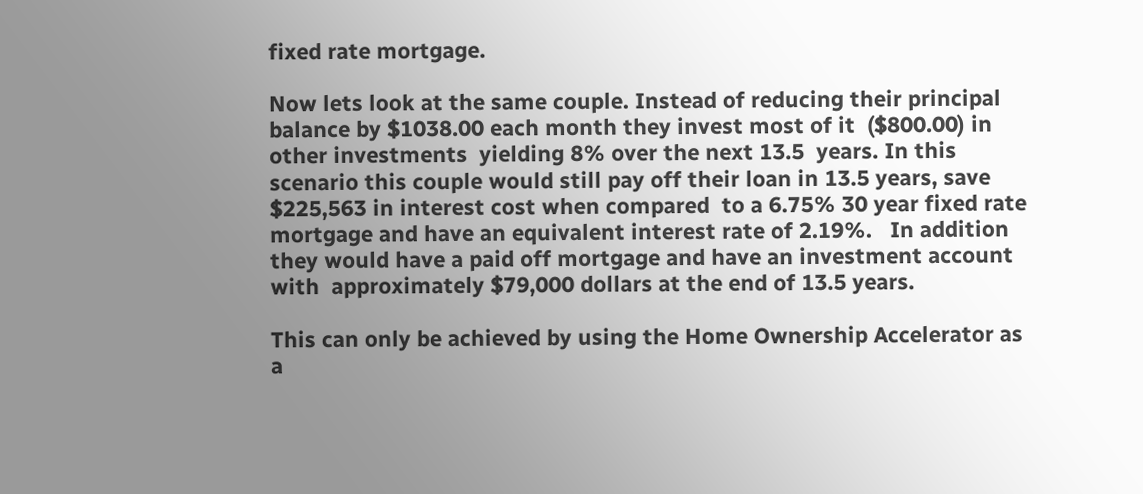fixed rate mortgage.

Now lets look at the same couple. Instead of reducing their principal balance by $1038.00 each month they invest most of it  ($800.00) in other investments  yielding 8% over the next 13.5  years. In this scenario this couple would still pay off their loan in 13.5 years, save $225,563 in interest cost when compared  to a 6.75% 30 year fixed rate mortgage and have an equivalent interest rate of 2.19%.   In addition they would have a paid off mortgage and have an investment account with  approximately $79,000 dollars at the end of 13.5 years.

This can only be achieved by using the Home Ownership Accelerator as a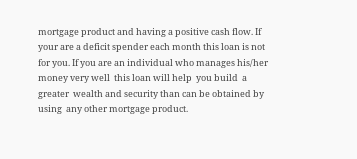mortgage product and having a positive cash flow. If your are a deficit spender each month this loan is not for you. If you are an individual who manages his/her money very well  this loan will help  you build  a greater  wealth and security than can be obtained by  using  any other mortgage product.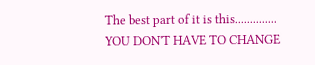The best part of it is this.............. YOU DON'T HAVE TO CHANGE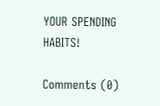YOUR SPENDING HABITS!

Comments (0)